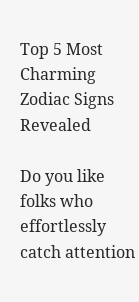Top 5 Most Charming Zodiac Signs Revealed

Do you like folks who effortlessly catch attention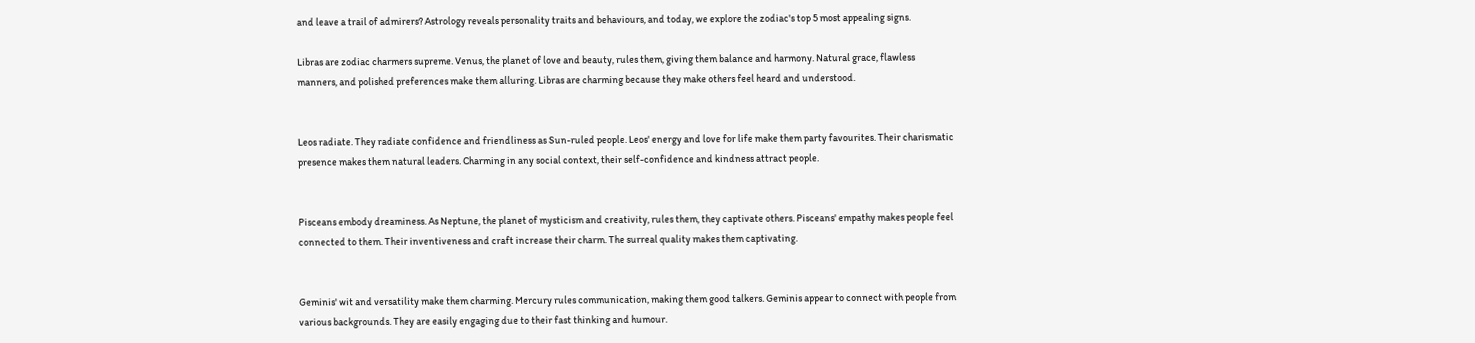and leave a trail of admirers? Astrology reveals personality traits and behaviours, and today, we explore the zodiac's top 5 most appealing signs.

Libras are zodiac charmers supreme. Venus, the planet of love and beauty, rules them, giving them balance and harmony. Natural grace, flawless manners, and polished preferences make them alluring. Libras are charming because they make others feel heard and understood.


Leos radiate. They radiate confidence and friendliness as Sun-ruled people. Leos' energy and love for life make them party favourites. Their charismatic presence makes them natural leaders. Charming in any social context, their self-confidence and kindness attract people.


Pisceans embody dreaminess. As Neptune, the planet of mysticism and creativity, rules them, they captivate others. Pisceans' empathy makes people feel connected to them. Their inventiveness and craft increase their charm. The surreal quality makes them captivating.


Geminis' wit and versatility make them charming. Mercury rules communication, making them good talkers. Geminis appear to connect with people from various backgrounds. They are easily engaging due to their fast thinking and humour.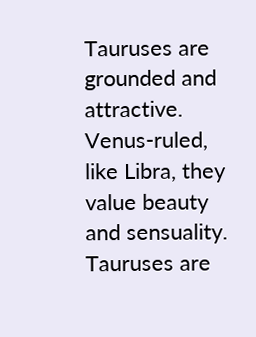Tauruses are grounded and attractive. Venus-ruled, like Libra, they value beauty and sensuality. Tauruses are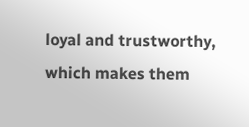loyal and trustworthy, which makes them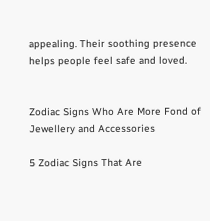appealing. Their soothing presence helps people feel safe and loved.


Zodiac Signs Who Are More Fond of Jewellery and Accessories

5 Zodiac Signs That Are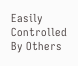Easily Controlled By Others